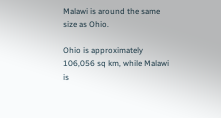Malawi is around the same size as Ohio.

Ohio is approximately 106,056 sq km, while Malawi is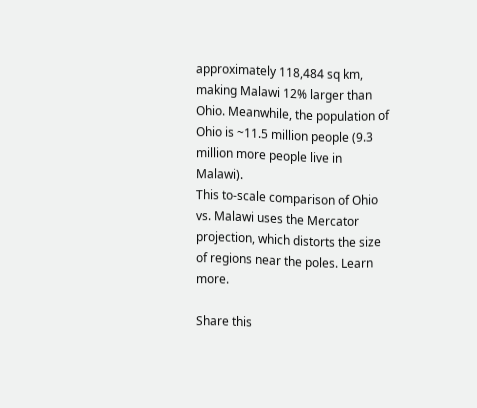approximately 118,484 sq km, making Malawi 12% larger than Ohio. Meanwhile, the population of Ohio is ~11.5 million people (9.3 million more people live in Malawi).
This to-scale comparison of Ohio vs. Malawi uses the Mercator projection, which distorts the size of regions near the poles. Learn more.

Share this